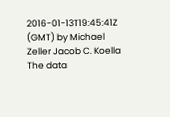2016-01-13T19:45:41Z (GMT) by Michael Zeller Jacob C. Koella
The data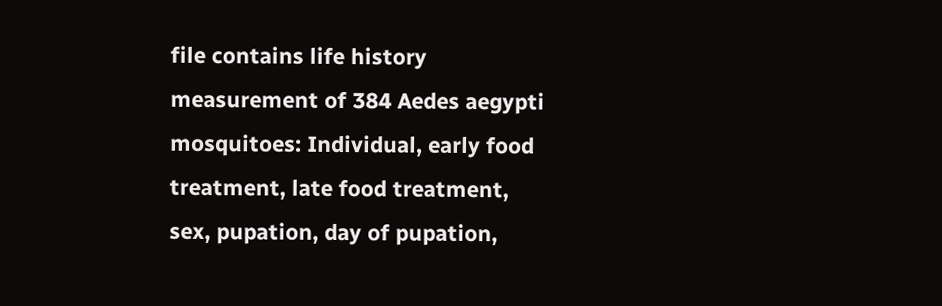file contains life history measurement of 384 Aedes aegypti mosquitoes: Individual, early food treatment, late food treatment, sex, pupation, day of pupation,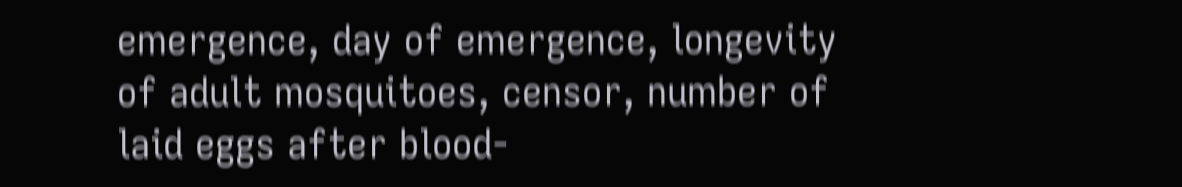emergence, day of emergence, longevity of adult mosquitoes, censor, number of laid eggs after blood-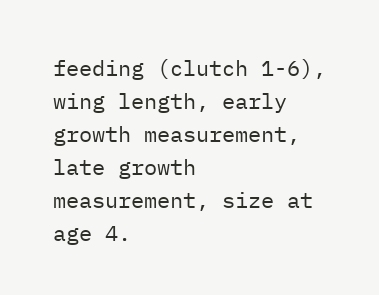feeding (clutch 1-6), wing length, early growth measurement, late growth measurement, size at age 4.